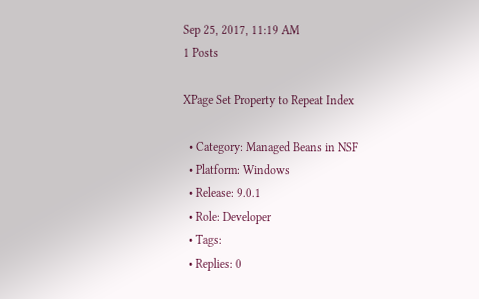Sep 25, 2017, 11:19 AM
1 Posts

XPage Set Property to Repeat Index

  • Category: Managed Beans in NSF
  • Platform: Windows
  • Release: 9.0.1
  • Role: Developer
  • Tags:
  • Replies: 0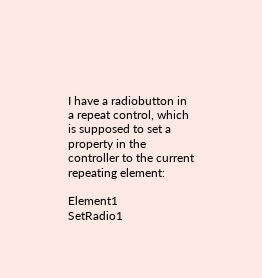I have a radiobutton in a repeat control, which is supposed to set a property in the controller to the current repeating element:

Element1                            SetRadio1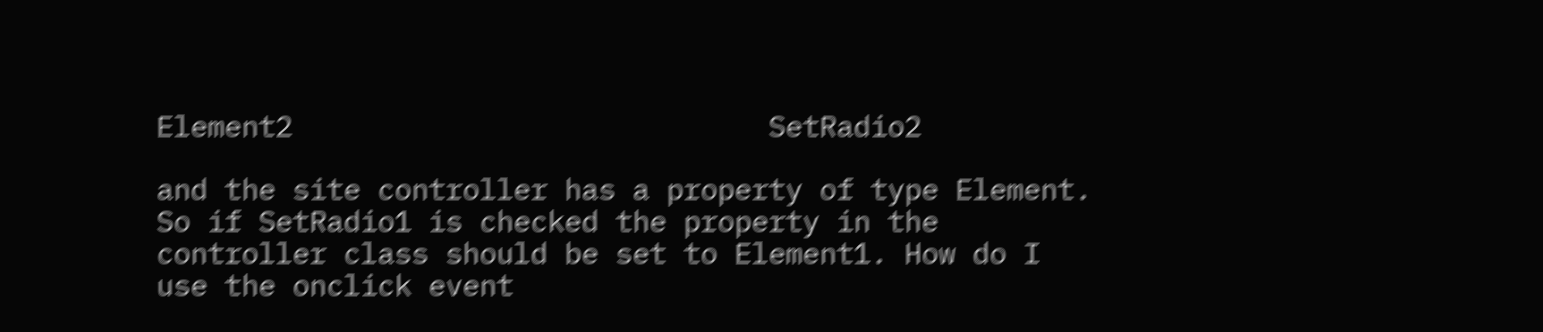Element2                            SetRadio2

and the site controller has a property of type Element. So if SetRadio1 is checked the property in the controller class should be set to Element1. How do I use the onclick event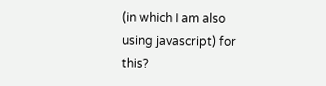(in which I am also using javascript) for this?